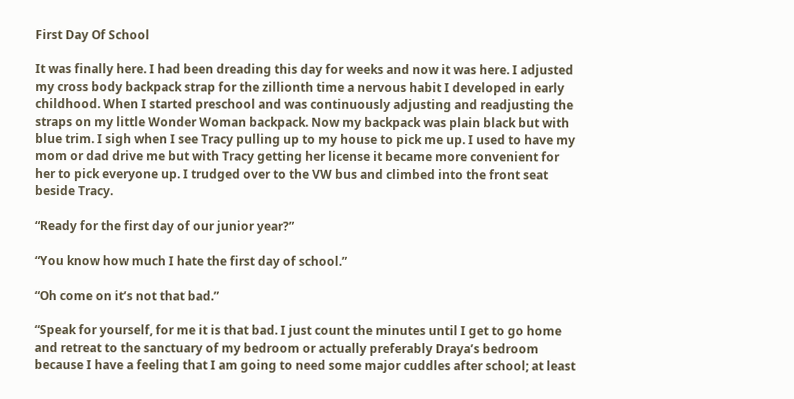First Day Of School

It was finally here. I had been dreading this day for weeks and now it was here. I adjusted my cross body backpack strap for the zillionth time a nervous habit I developed in early childhood. When I started preschool and was continuously adjusting and readjusting the straps on my little Wonder Woman backpack. Now my backpack was plain black but with blue trim. I sigh when I see Tracy pulling up to my house to pick me up. I used to have my mom or dad drive me but with Tracy getting her license it became more convenient for her to pick everyone up. I trudged over to the VW bus and climbed into the front seat beside Tracy.

“Ready for the first day of our junior year?”

“You know how much I hate the first day of school.”

“Oh come on it’s not that bad.”

“Speak for yourself, for me it is that bad. I just count the minutes until I get to go home and retreat to the sanctuary of my bedroom or actually preferably Draya’s bedroom because I have a feeling that I am going to need some major cuddles after school; at least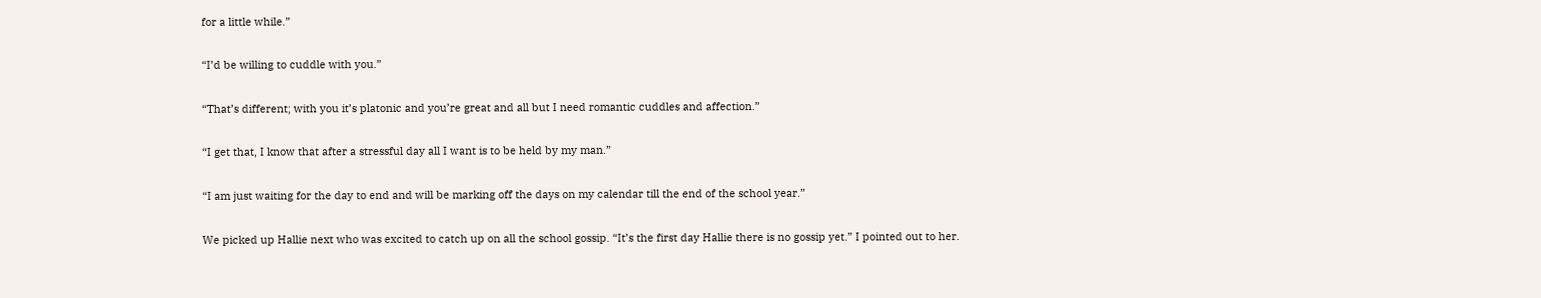for a little while.”

“I’d be willing to cuddle with you.”

“That’s different; with you it’s platonic and you’re great and all but I need romantic cuddles and affection.”

“I get that, I know that after a stressful day all I want is to be held by my man.”

“I am just waiting for the day to end and will be marking off the days on my calendar till the end of the school year.”

We picked up Hallie next who was excited to catch up on all the school gossip. “It’s the first day Hallie there is no gossip yet.” I pointed out to her.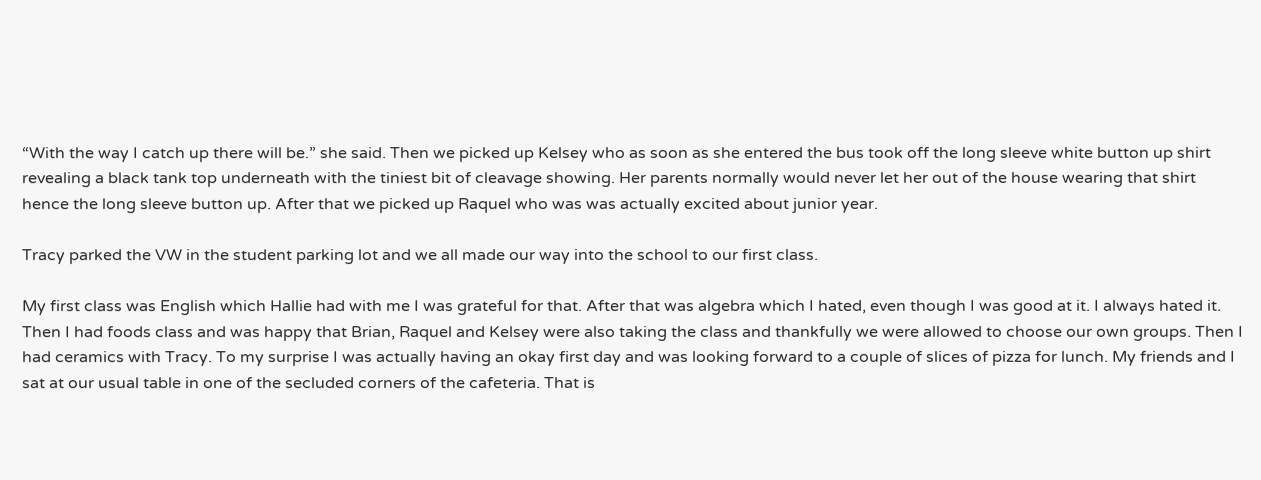“With the way I catch up there will be.” she said. Then we picked up Kelsey who as soon as she entered the bus took off the long sleeve white button up shirt revealing a black tank top underneath with the tiniest bit of cleavage showing. Her parents normally would never let her out of the house wearing that shirt hence the long sleeve button up. After that we picked up Raquel who was was actually excited about junior year.

Tracy parked the VW in the student parking lot and we all made our way into the school to our first class.

My first class was English which Hallie had with me I was grateful for that. After that was algebra which I hated, even though I was good at it. I always hated it. Then I had foods class and was happy that Brian, Raquel and Kelsey were also taking the class and thankfully we were allowed to choose our own groups. Then I had ceramics with Tracy. To my surprise I was actually having an okay first day and was looking forward to a couple of slices of pizza for lunch. My friends and I sat at our usual table in one of the secluded corners of the cafeteria. That is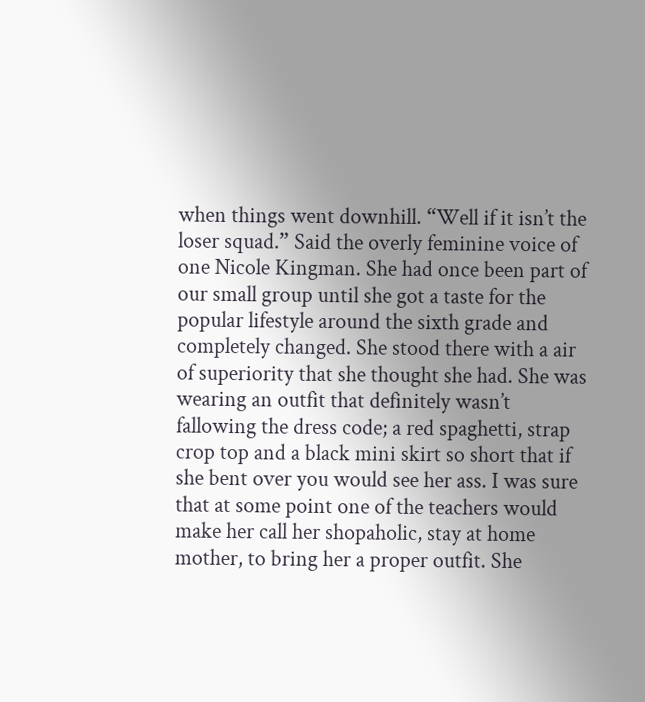when things went downhill. “Well if it isn’t the loser squad.” Said the overly feminine voice of one Nicole Kingman. She had once been part of our small group until she got a taste for the popular lifestyle around the sixth grade and completely changed. She stood there with a air of superiority that she thought she had. She was wearing an outfit that definitely wasn’t fallowing the dress code; a red spaghetti, strap crop top and a black mini skirt so short that if she bent over you would see her ass. I was sure that at some point one of the teachers would make her call her shopaholic, stay at home mother, to bring her a proper outfit. She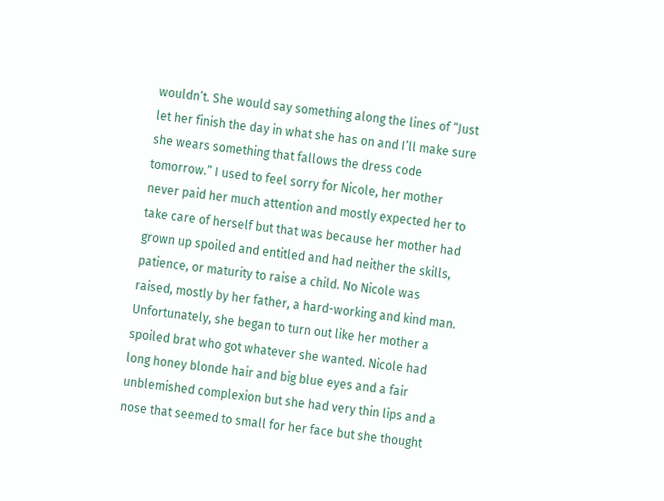wouldn’t. She would say something along the lines of “Just let her finish the day in what she has on and I’ll make sure she wears something that fallows the dress code tomorrow.” I used to feel sorry for Nicole, her mother never paid her much attention and mostly expected her to take care of herself but that was because her mother had grown up spoiled and entitled and had neither the skills, patience, or maturity to raise a child. No Nicole was raised, mostly by her father, a hard-working and kind man. Unfortunately, she began to turn out like her mother a spoiled brat who got whatever she wanted. Nicole had long honey blonde hair and big blue eyes and a fair unblemished complexion but she had very thin lips and a nose that seemed to small for her face but she thought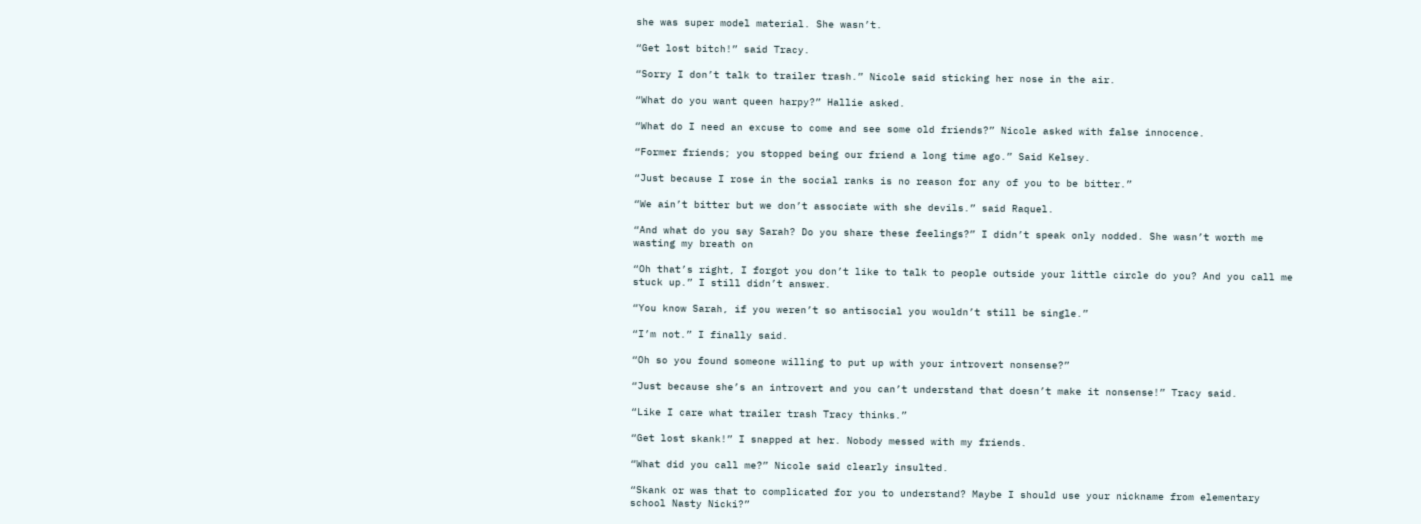she was super model material. She wasn’t.

“Get lost bitch!” said Tracy.

“Sorry I don’t talk to trailer trash.” Nicole said sticking her nose in the air.

“What do you want queen harpy?” Hallie asked.

“What do I need an excuse to come and see some old friends?” Nicole asked with false innocence.

“Former friends; you stopped being our friend a long time ago.” Said Kelsey.

“Just because I rose in the social ranks is no reason for any of you to be bitter.”

“We ain’t bitter but we don’t associate with she devils.” said Raquel.

“And what do you say Sarah? Do you share these feelings?” I didn’t speak only nodded. She wasn’t worth me wasting my breath on

“Oh that’s right, I forgot you don’t like to talk to people outside your little circle do you? And you call me stuck up.” I still didn’t answer.

“You know Sarah, if you weren’t so antisocial you wouldn’t still be single.”

“I’m not.” I finally said.

“Oh so you found someone willing to put up with your introvert nonsense?”

“Just because she’s an introvert and you can’t understand that doesn’t make it nonsense!” Tracy said.

“Like I care what trailer trash Tracy thinks.”

“Get lost skank!” I snapped at her. Nobody messed with my friends.

“What did you call me?” Nicole said clearly insulted.

“Skank or was that to complicated for you to understand? Maybe I should use your nickname from elementary school Nasty Nicki?”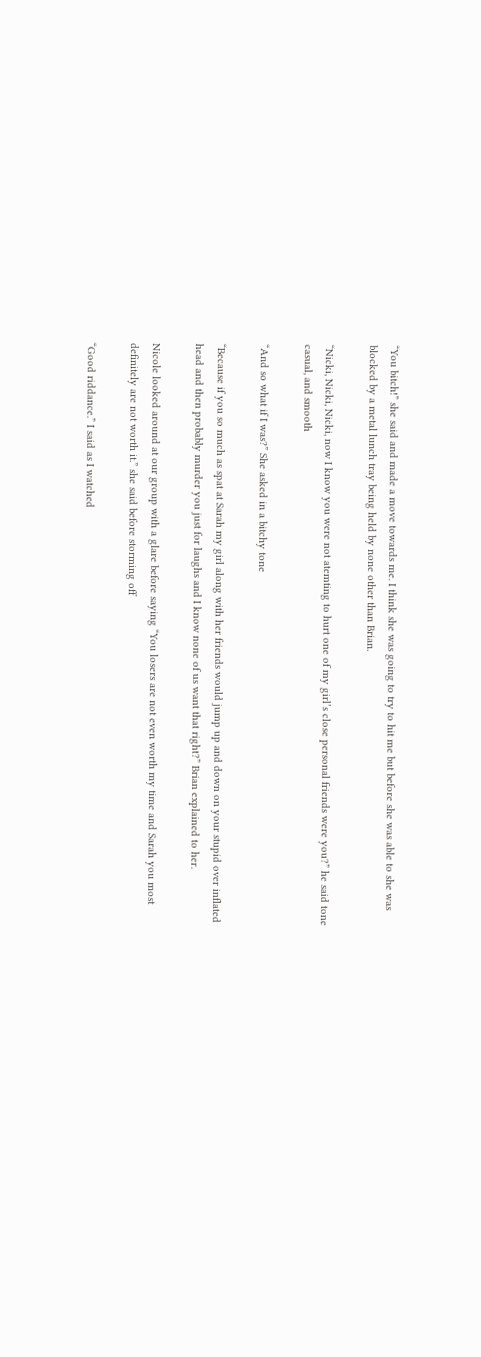“You bitch!” she said and made a move towards me. I think she was going to try to hit me but before she was able to she was blocked by a metal lunch tray being held by none other than Brian.

“Nicki, Nicki, Nicki, now I know you were not atemting to hurt one of my girl’s close personal friends were you?” he said tone casual, and smooth

“And so what if I was?” She asked in a bitchy tone

“Because if you so much as spat at Sarah my girl along with her friends would jump up and down on your stupid over inflated head and then probably murder you just for laughs and I know none of us want that right?” Brian explained to her.

Nicole looked around at our group with a glare before saying “You losers are not even worth my time and Sarah you most definitely are not worth it.” she said before storming off

“Good riddance.” I said as I watched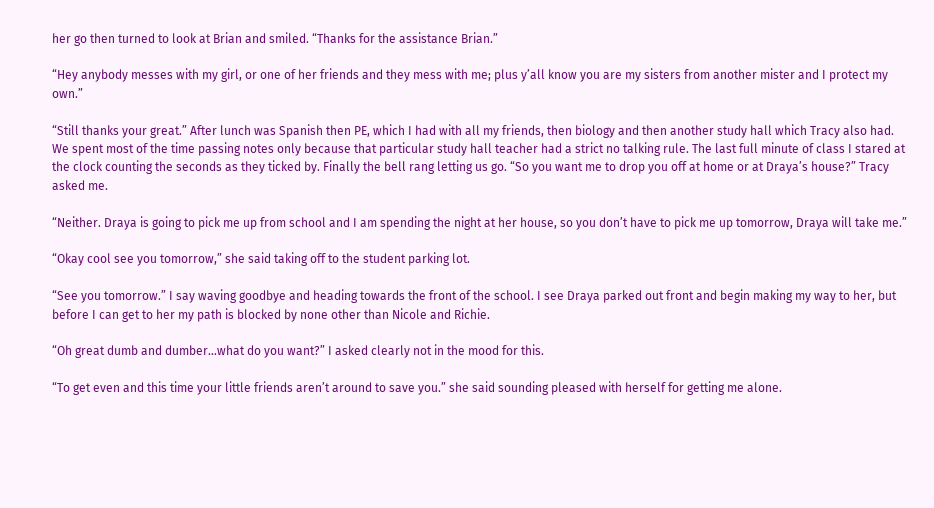her go then turned to look at Brian and smiled. “Thanks for the assistance Brian.”

“Hey anybody messes with my girl, or one of her friends and they mess with me; plus y’all know you are my sisters from another mister and I protect my own.”

“Still thanks your great.” After lunch was Spanish then PE, which I had with all my friends, then biology and then another study hall which Tracy also had. We spent most of the time passing notes only because that particular study hall teacher had a strict no talking rule. The last full minute of class I stared at the clock counting the seconds as they ticked by. Finally the bell rang letting us go. “So you want me to drop you off at home or at Draya’s house?” Tracy asked me.

“Neither. Draya is going to pick me up from school and I am spending the night at her house, so you don’t have to pick me up tomorrow, Draya will take me.”

“Okay cool see you tomorrow,” she said taking off to the student parking lot.

“See you tomorrow.” I say waving goodbye and heading towards the front of the school. I see Draya parked out front and begin making my way to her, but before I can get to her my path is blocked by none other than Nicole and Richie.

“Oh great dumb and dumber…what do you want?” I asked clearly not in the mood for this.

“To get even and this time your little friends aren’t around to save you.” she said sounding pleased with herself for getting me alone.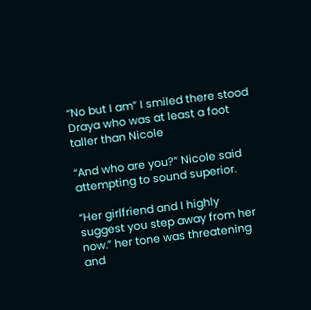“No but I am” I smiled there stood Draya who was at least a foot taller than Nicole

“And who are you?” Nicole said attempting to sound superior.

“Her girlfriend and I highly suggest you step away from her now.” her tone was threatening and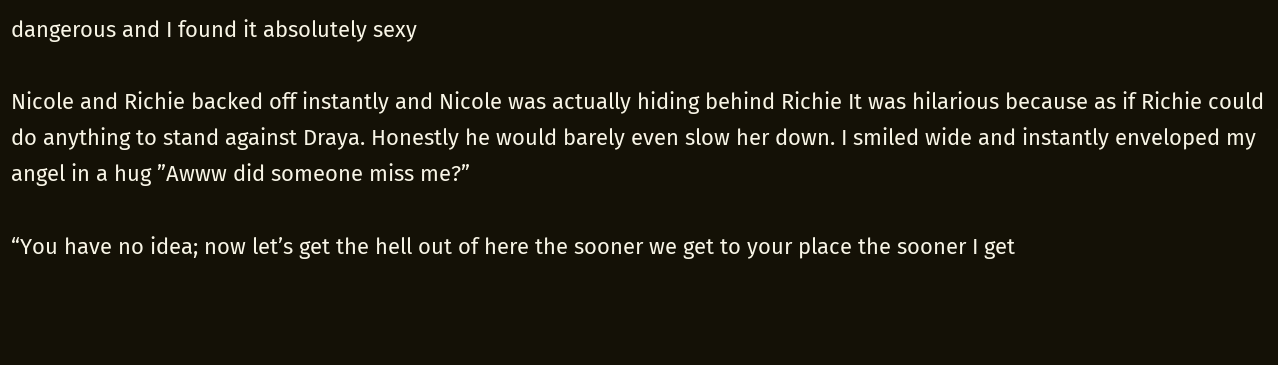dangerous and I found it absolutely sexy

Nicole and Richie backed off instantly and Nicole was actually hiding behind Richie It was hilarious because as if Richie could do anything to stand against Draya. Honestly he would barely even slow her down. I smiled wide and instantly enveloped my angel in a hug ”Awww did someone miss me?”

“You have no idea; now let’s get the hell out of here the sooner we get to your place the sooner I get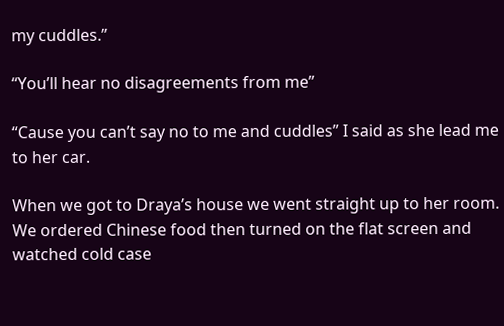my cuddles.”

“You’ll hear no disagreements from me”

“Cause you can’t say no to me and cuddles” I said as she lead me to her car.

When we got to Draya’s house we went straight up to her room. We ordered Chinese food then turned on the flat screen and watched cold case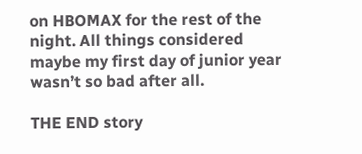on HBOMAX for the rest of the night. All things considered maybe my first day of junior year wasn’t so bad after all.

THE END story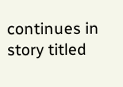continues in story titled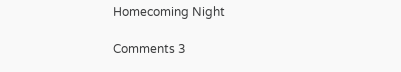Homecoming Night

Comments 3